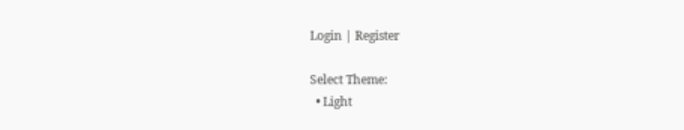Login | Register

Select Theme:
  • Light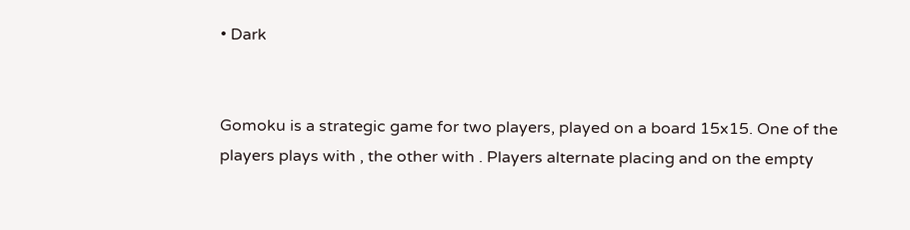• Dark


Gomoku is a strategic game for two players, played on a board 15x15. One of the players plays with , the other with . Players alternate placing and on the empty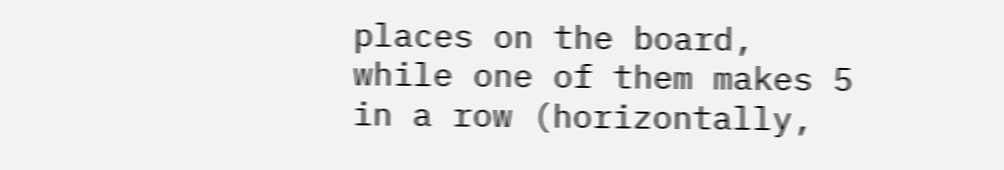places on the board, while one of them makes 5 in a row (horizontally,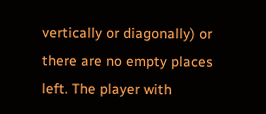vertically or diagonally) or there are no empty places left. The player with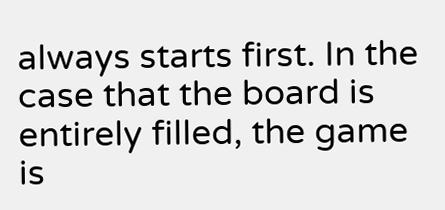always starts first. In the case that the board is entirely filled, the game is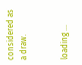considered as a draw.


loading ...